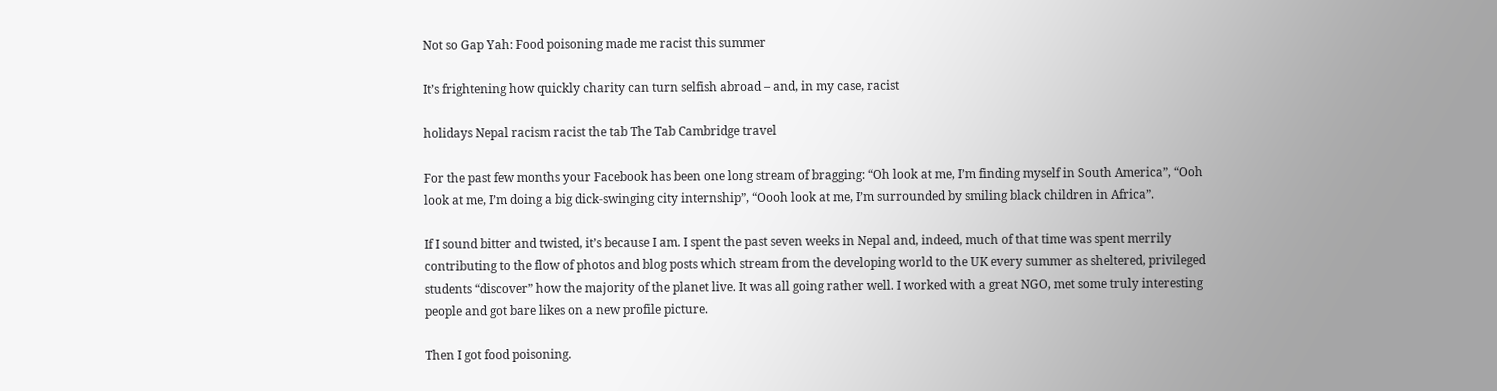Not so Gap Yah: Food poisoning made me racist this summer

It’s frightening how quickly charity can turn selfish abroad – and, in my case, racist

holidays Nepal racism racist the tab The Tab Cambridge travel

For the past few months your Facebook has been one long stream of bragging: “Oh look at me, I’m finding myself in South America”, “Ooh look at me, I’m doing a big dick-swinging city internship”, “Oooh look at me, I’m surrounded by smiling black children in Africa”.

If I sound bitter and twisted, it’s because I am. I spent the past seven weeks in Nepal and, indeed, much of that time was spent merrily contributing to the flow of photos and blog posts which stream from the developing world to the UK every summer as sheltered, privileged students “discover” how the majority of the planet live. It was all going rather well. I worked with a great NGO, met some truly interesting people and got bare likes on a new profile picture.

Then I got food poisoning.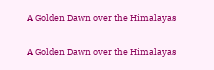A Golden Dawn over the Himalayas

A Golden Dawn over the Himalayas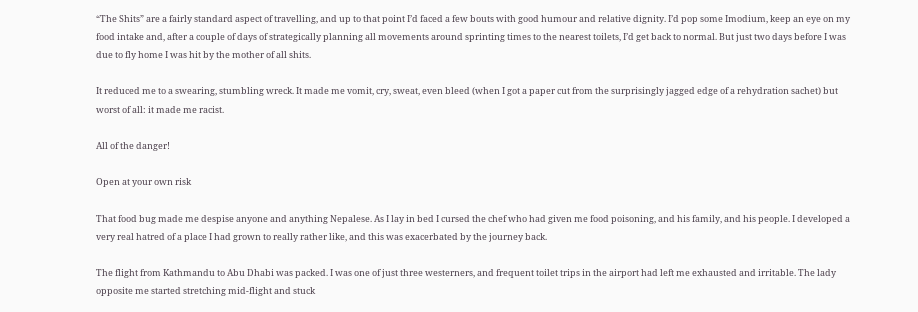“The Shits” are a fairly standard aspect of travelling, and up to that point I’d faced a few bouts with good humour and relative dignity. I’d pop some Imodium, keep an eye on my food intake and, after a couple of days of strategically planning all movements around sprinting times to the nearest toilets, I’d get back to normal. But just two days before I was due to fly home I was hit by the mother of all shits.

It reduced me to a swearing, stumbling wreck. It made me vomit, cry, sweat, even bleed (when I got a paper cut from the surprisingly jagged edge of a rehydration sachet) but worst of all: it made me racist.

All of the danger!

Open at your own risk

That food bug made me despise anyone and anything Nepalese. As I lay in bed I cursed the chef who had given me food poisoning, and his family, and his people. I developed a very real hatred of a place I had grown to really rather like, and this was exacerbated by the journey back.

The flight from Kathmandu to Abu Dhabi was packed. I was one of just three westerners, and frequent toilet trips in the airport had left me exhausted and irritable. The lady opposite me started stretching mid-flight and stuck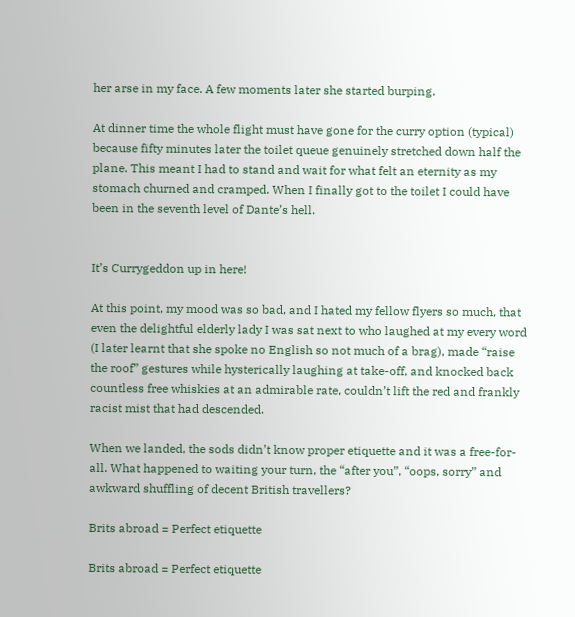her arse in my face. A few moments later she started burping.

At dinner time the whole flight must have gone for the curry option (typical) because fifty minutes later the toilet queue genuinely stretched down half the plane. This meant I had to stand and wait for what felt an eternity as my stomach churned and cramped. When I finally got to the toilet I could have been in the seventh level of Dante’s hell.


It’s Currygeddon up in here!

At this point, my mood was so bad, and I hated my fellow flyers so much, that even the delightful elderly lady I was sat next to who laughed at my every word (I later learnt that she spoke no English so not much of a brag), made “raise the roof” gestures while hysterically laughing at take-off, and knocked back countless free whiskies at an admirable rate, couldn’t lift the red and frankly racist mist that had descended.

When we landed, the sods didn’t know proper etiquette and it was a free-for-all. What happened to waiting your turn, the “after you”, “oops, sorry” and  awkward shuffling of decent British travellers?

Brits abroad = Perfect etiquette

Brits abroad = Perfect etiquette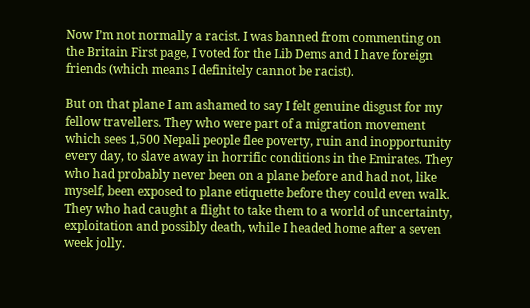Now I’m not normally a racist. I was banned from commenting on the Britain First page, I voted for the Lib Dems and I have foreign friends (which means I definitely cannot be racist).

But on that plane I am ashamed to say I felt genuine disgust for my fellow travellers. They who were part of a migration movement which sees 1,500 Nepali people flee poverty, ruin and inopportunity every day, to slave away in horrific conditions in the Emirates. They who had probably never been on a plane before and had not, like myself, been exposed to plane etiquette before they could even walk. They who had caught a flight to take them to a world of uncertainty, exploitation and possibly death, while I headed home after a seven week jolly.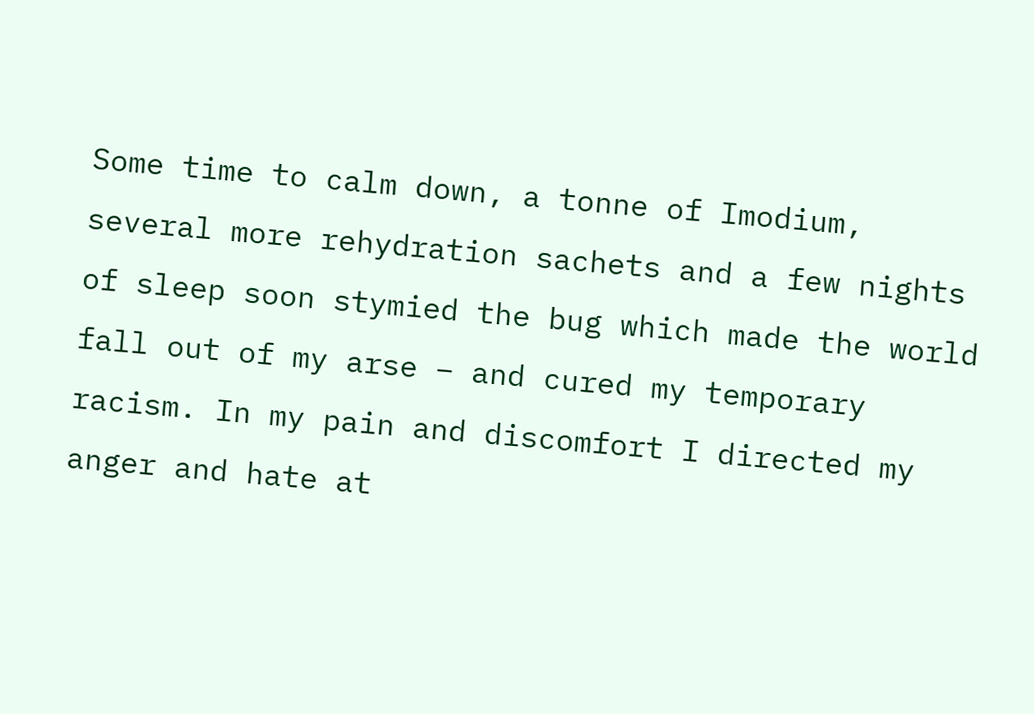Some time to calm down, a tonne of Imodium, several more rehydration sachets and a few nights of sleep soon stymied the bug which made the world fall out of my arse – and cured my temporary racism. In my pain and discomfort I directed my anger and hate at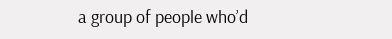a group of people who’d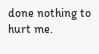done nothing to hurt me.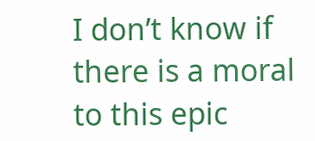I don’t know if there is a moral to this epic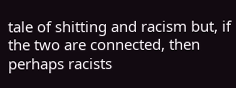tale of shitting and racism but, if the two are connected, then perhaps racists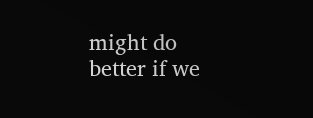might do better if we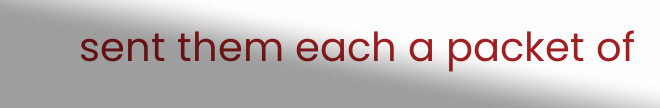sent them each a packet of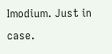Imodium. Just in case.